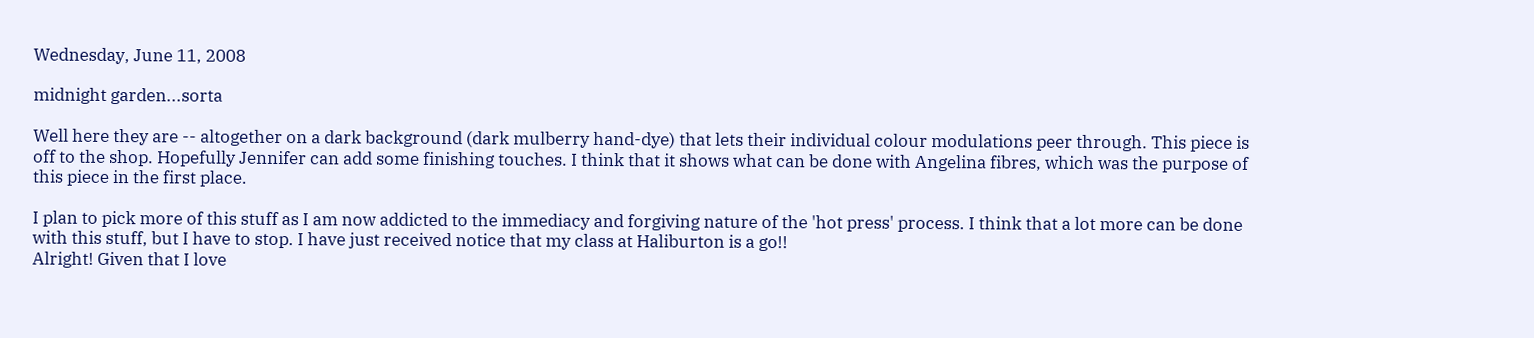Wednesday, June 11, 2008

midnight garden...sorta

Well here they are -- altogether on a dark background (dark mulberry hand-dye) that lets their individual colour modulations peer through. This piece is off to the shop. Hopefully Jennifer can add some finishing touches. I think that it shows what can be done with Angelina fibres, which was the purpose of this piece in the first place.

I plan to pick more of this stuff as I am now addicted to the immediacy and forgiving nature of the 'hot press' process. I think that a lot more can be done with this stuff, but I have to stop. I have just received notice that my class at Haliburton is a go!!
Alright! Given that I love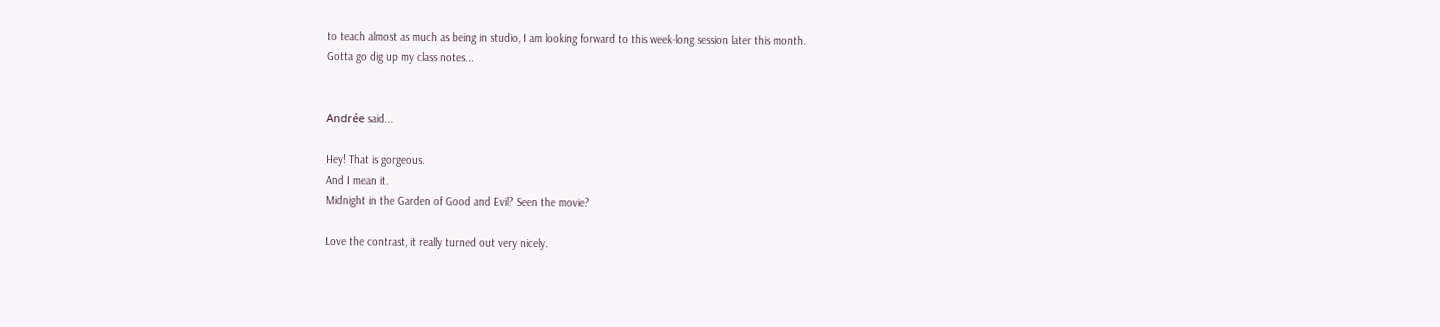to teach almost as much as being in studio, I am looking forward to this week-long session later this month.
Gotta go dig up my class notes...


Andrée said...

Hey! That is gorgeous.
And I mean it.
Midnight in the Garden of Good and Evil? Seen the movie?

Love the contrast, it really turned out very nicely.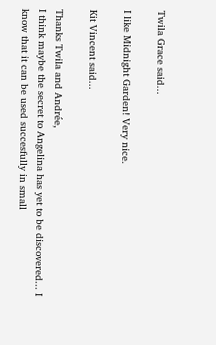Twila Grace said...

I like Midnight Garden! Very nice.

Kit Vincent said...

Thanks Twila and Andrée,
I think maybe the secret to Angelina has yet to be discovered... I know that it can be used succesfully in small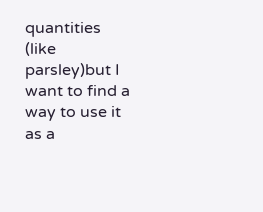quantities (like parsley)but I want to find a way to use it as a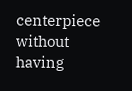centerpiece without having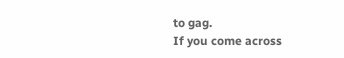to gag.
If you come across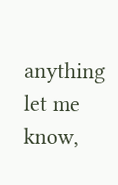anything let me know,